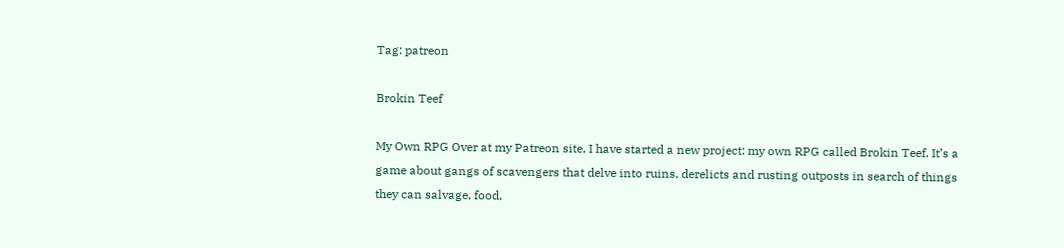Tag: patreon

Brokin Teef

My Own RPG Over at my Patreon site, I have started a new project: my own RPG called Brokin Teef. It’s a game about gangs of scavengers that delve into ruins, derelicts and rusting outposts in search of things they can salvage, food,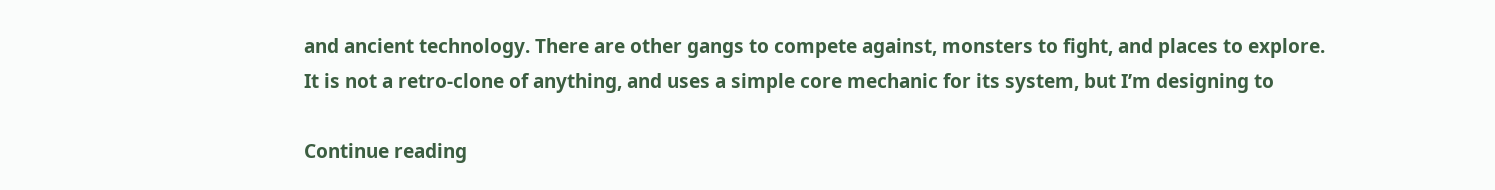and ancient technology. There are other gangs to compete against, monsters to fight, and places to explore. It is not a retro-clone of anything, and uses a simple core mechanic for its system, but I’m designing to

Continue reading